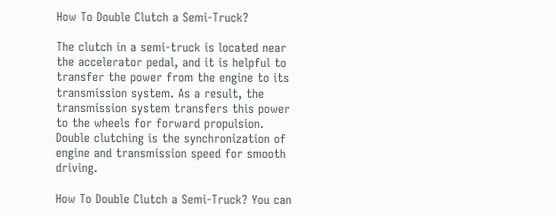How To Double Clutch a Semi-Truck?

The clutch in a semi-truck is located near the accelerator pedal, and it is helpful to transfer the power from the engine to its transmission system. As a result, the transmission system transfers this power to the wheels for forward propulsion. Double clutching is the synchronization of engine and transmission speed for smooth driving.

How To Double Clutch a Semi-Truck? You can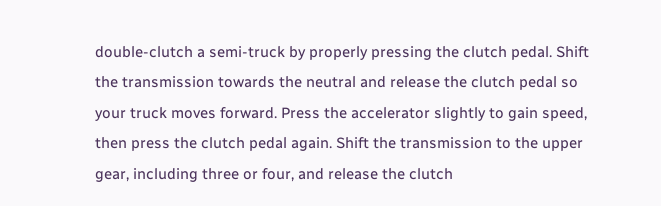double-clutch a semi-truck by properly pressing the clutch pedal. Shift the transmission towards the neutral and release the clutch pedal so your truck moves forward. Press the accelerator slightly to gain speed, then press the clutch pedal again. Shift the transmission to the upper gear, including three or four, and release the clutch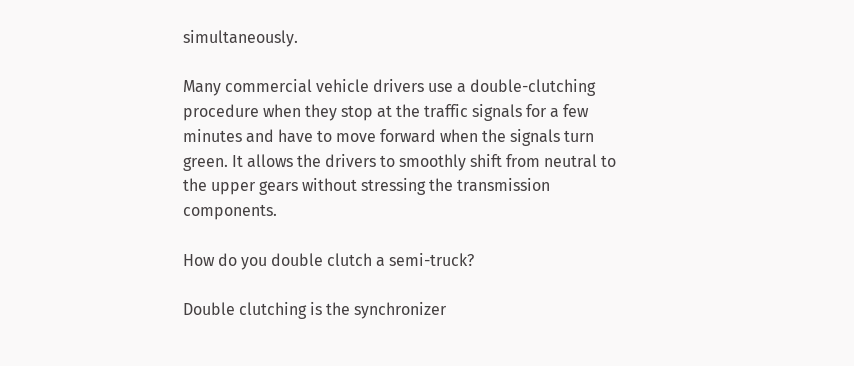simultaneously.

Many commercial vehicle drivers use a double-clutching procedure when they stop at the traffic signals for a few minutes and have to move forward when the signals turn green. It allows the drivers to smoothly shift from neutral to the upper gears without stressing the transmission components.

How do you double clutch a semi-truck?

Double clutching is the synchronizer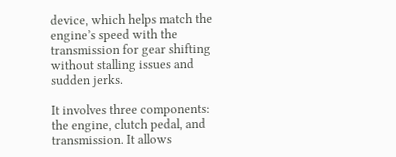device, which helps match the engine’s speed with the transmission for gear shifting without stalling issues and sudden jerks.

It involves three components: the engine, clutch pedal, and transmission. It allows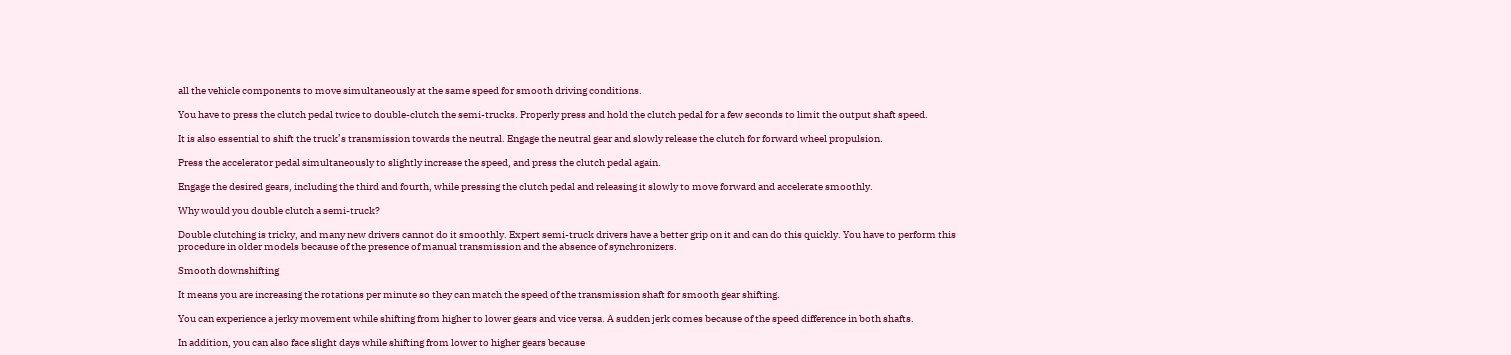all the vehicle components to move simultaneously at the same speed for smooth driving conditions.

You have to press the clutch pedal twice to double-clutch the semi-trucks. Properly press and hold the clutch pedal for a few seconds to limit the output shaft speed.

It is also essential to shift the truck’s transmission towards the neutral. Engage the neutral gear and slowly release the clutch for forward wheel propulsion.

Press the accelerator pedal simultaneously to slightly increase the speed, and press the clutch pedal again.

Engage the desired gears, including the third and fourth, while pressing the clutch pedal and releasing it slowly to move forward and accelerate smoothly.

Why would you double clutch a semi-truck?

Double clutching is tricky, and many new drivers cannot do it smoothly. Expert semi-truck drivers have a better grip on it and can do this quickly. You have to perform this procedure in older models because of the presence of manual transmission and the absence of synchronizers.

Smooth downshifting

It means you are increasing the rotations per minute so they can match the speed of the transmission shaft for smooth gear shifting.

You can experience a jerky movement while shifting from higher to lower gears and vice versa. A sudden jerk comes because of the speed difference in both shafts.

In addition, you can also face slight days while shifting from lower to higher gears because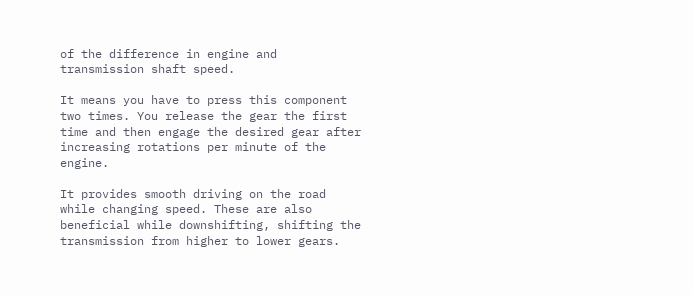of the difference in engine and transmission shaft speed.

It means you have to press this component two times. You release the gear the first time and then engage the desired gear after increasing rotations per minute of the engine.

It provides smooth driving on the road while changing speed. These are also beneficial while downshifting, shifting the transmission from higher to lower gears.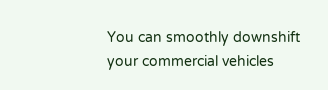You can smoothly downshift your commercial vehicles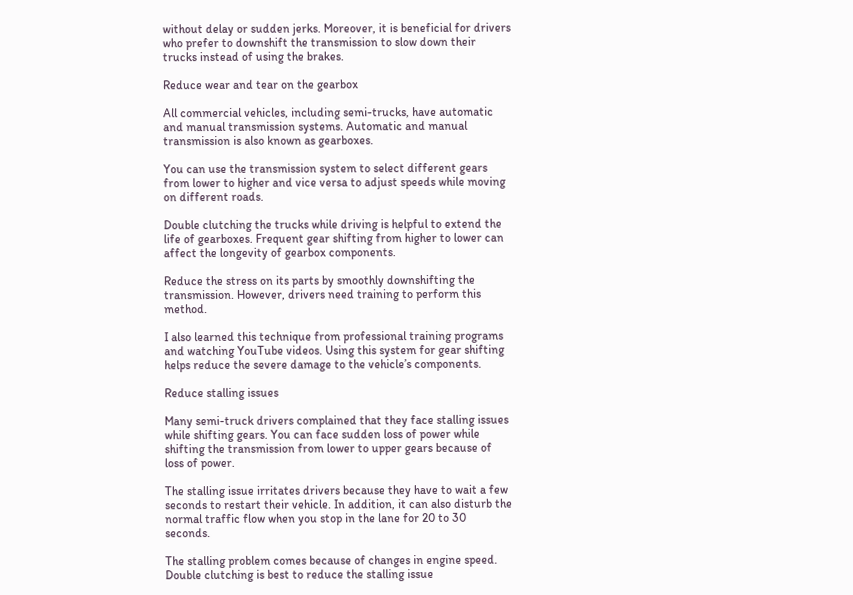without delay or sudden jerks. Moreover, it is beneficial for drivers who prefer to downshift the transmission to slow down their trucks instead of using the brakes.

Reduce wear and tear on the gearbox

All commercial vehicles, including semi-trucks, have automatic and manual transmission systems. Automatic and manual transmission is also known as gearboxes.

You can use the transmission system to select different gears from lower to higher and vice versa to adjust speeds while moving on different roads.

Double clutching the trucks while driving is helpful to extend the life of gearboxes. Frequent gear shifting from higher to lower can affect the longevity of gearbox components.

Reduce the stress on its parts by smoothly downshifting the transmission. However, drivers need training to perform this method.

I also learned this technique from professional training programs and watching YouTube videos. Using this system for gear shifting helps reduce the severe damage to the vehicle’s components.

Reduce stalling issues

Many semi-truck drivers complained that they face stalling issues while shifting gears. You can face sudden loss of power while shifting the transmission from lower to upper gears because of loss of power.

The stalling issue irritates drivers because they have to wait a few seconds to restart their vehicle. In addition, it can also disturb the normal traffic flow when you stop in the lane for 20 to 30 seconds.

The stalling problem comes because of changes in engine speed. Double clutching is best to reduce the stalling issue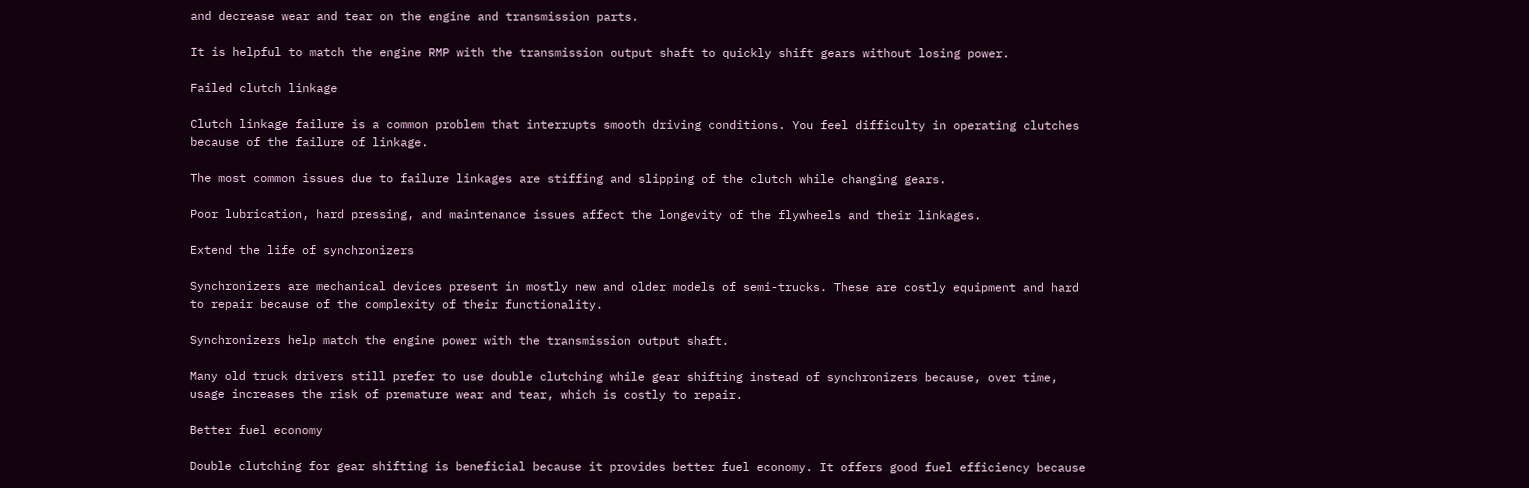and decrease wear and tear on the engine and transmission parts.

It is helpful to match the engine RMP with the transmission output shaft to quickly shift gears without losing power.

Failed clutch linkage

Clutch linkage failure is a common problem that interrupts smooth driving conditions. You feel difficulty in operating clutches because of the failure of linkage.

The most common issues due to failure linkages are stiffing and slipping of the clutch while changing gears.

Poor lubrication, hard pressing, and maintenance issues affect the longevity of the flywheels and their linkages.

Extend the life of synchronizers

Synchronizers are mechanical devices present in mostly new and older models of semi-trucks. These are costly equipment and hard to repair because of the complexity of their functionality.

Synchronizers help match the engine power with the transmission output shaft.

Many old truck drivers still prefer to use double clutching while gear shifting instead of synchronizers because, over time, usage increases the risk of premature wear and tear, which is costly to repair.

Better fuel economy

Double clutching for gear shifting is beneficial because it provides better fuel economy. It offers good fuel efficiency because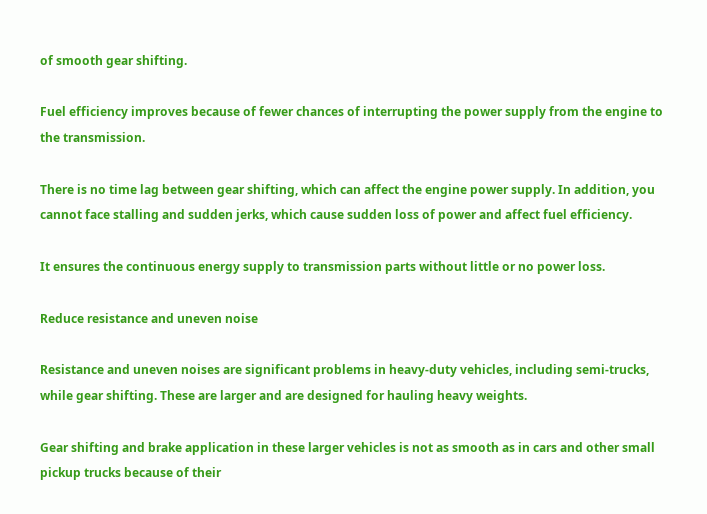of smooth gear shifting.

Fuel efficiency improves because of fewer chances of interrupting the power supply from the engine to the transmission.

There is no time lag between gear shifting, which can affect the engine power supply. In addition, you cannot face stalling and sudden jerks, which cause sudden loss of power and affect fuel efficiency.

It ensures the continuous energy supply to transmission parts without little or no power loss.

Reduce resistance and uneven noise

Resistance and uneven noises are significant problems in heavy-duty vehicles, including semi-trucks, while gear shifting. These are larger and are designed for hauling heavy weights.

Gear shifting and brake application in these larger vehicles is not as smooth as in cars and other small pickup trucks because of their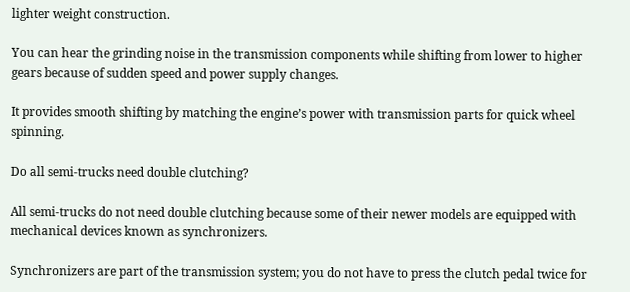lighter weight construction.

You can hear the grinding noise in the transmission components while shifting from lower to higher gears because of sudden speed and power supply changes.

It provides smooth shifting by matching the engine’s power with transmission parts for quick wheel spinning.

Do all semi-trucks need double clutching?

All semi-trucks do not need double clutching because some of their newer models are equipped with mechanical devices known as synchronizers.

Synchronizers are part of the transmission system; you do not have to press the clutch pedal twice for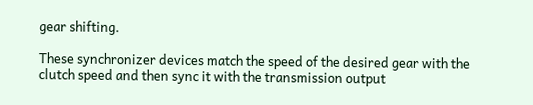gear shifting.

These synchronizer devices match the speed of the desired gear with the clutch speed and then sync it with the transmission output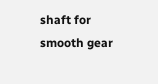shaft for smooth gear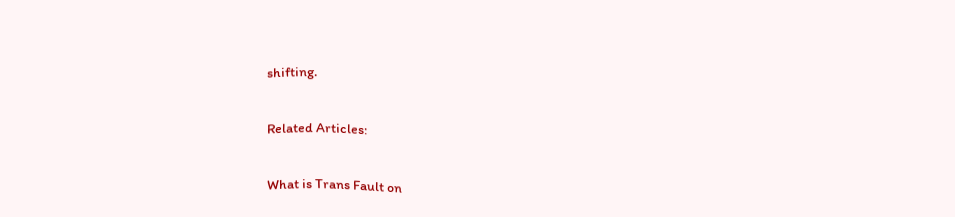shifting.

Related Articles:

What is Trans Fault on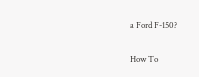a Ford F-150?

How To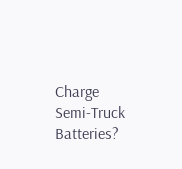Charge Semi-Truck Batteries?